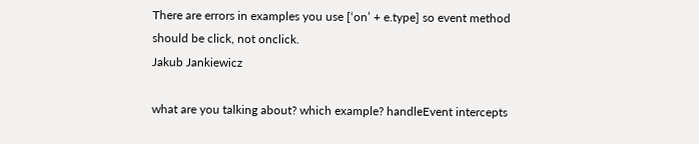There are errors in examples you use [‘on’ + e.type] so event method should be click, not onclick.
Jakub Jankiewicz

what are you talking about? which example? handleEvent intercepts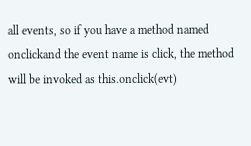all events, so if you have a method named onclickand the event name is click, the method will be invoked as this.onclick(evt)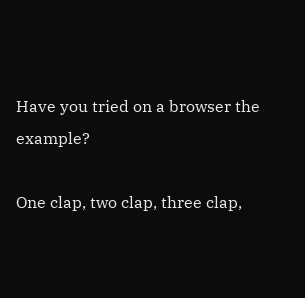Have you tried on a browser the example?

One clap, two clap, three clap,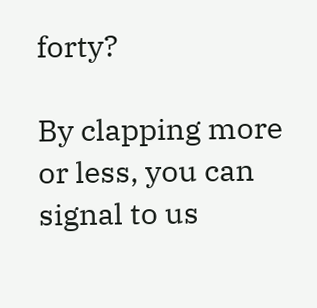forty?

By clapping more or less, you can signal to us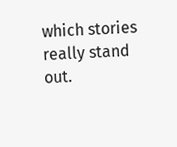which stories really stand out.